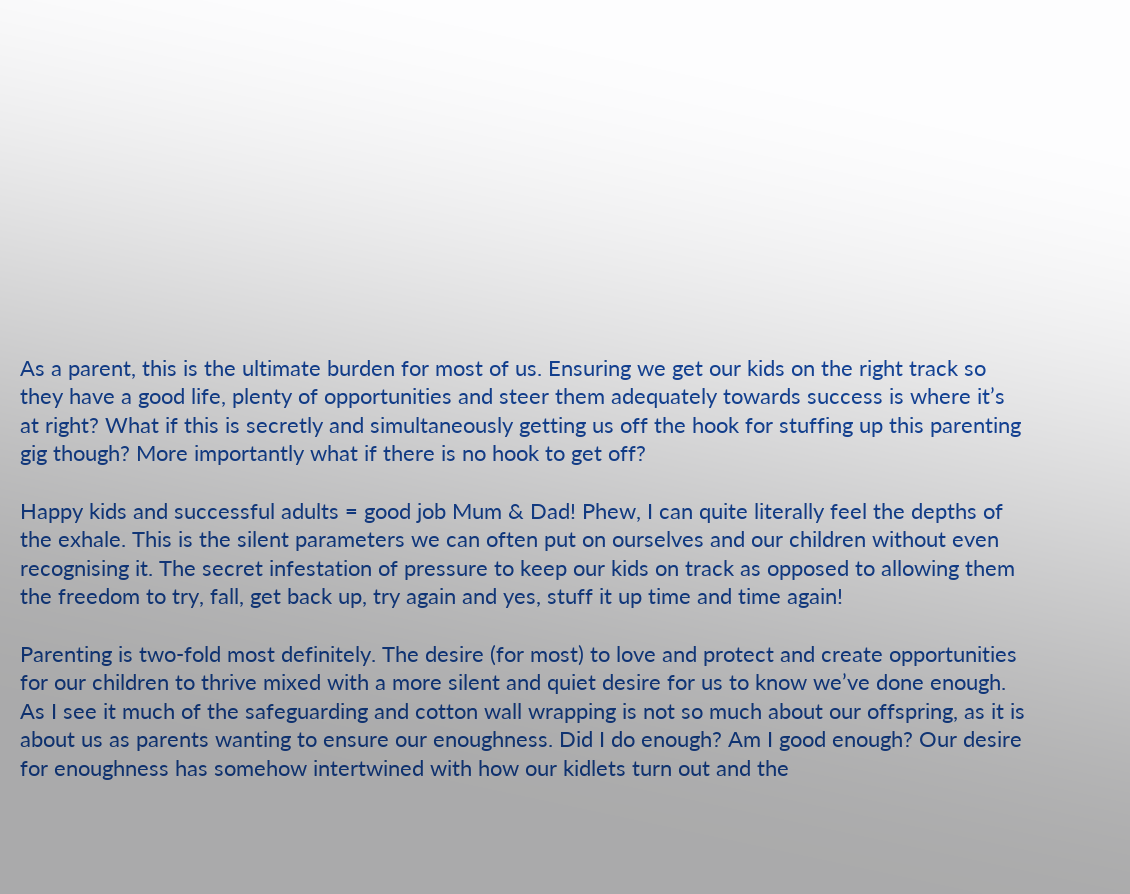As a parent, this is the ultimate burden for most of us. Ensuring we get our kids on the right track so they have a good life, plenty of opportunities and steer them adequately towards success is where it’s at right? What if this is secretly and simultaneously getting us off the hook for stuffing up this parenting gig though? More importantly what if there is no hook to get off?

Happy kids and successful adults = good job Mum & Dad! Phew, I can quite literally feel the depths of the exhale. This is the silent parameters we can often put on ourselves and our children without even recognising it. The secret infestation of pressure to keep our kids on track as opposed to allowing them the freedom to try, fall, get back up, try again and yes, stuff it up time and time again!

Parenting is two-fold most definitely. The desire (for most) to love and protect and create opportunities for our children to thrive mixed with a more silent and quiet desire for us to know we’ve done enough. As I see it much of the safeguarding and cotton wall wrapping is not so much about our offspring, as it is about us as parents wanting to ensure our enoughness. Did I do enough? Am I good enough? Our desire for enoughness has somehow intertwined with how our kidlets turn out and the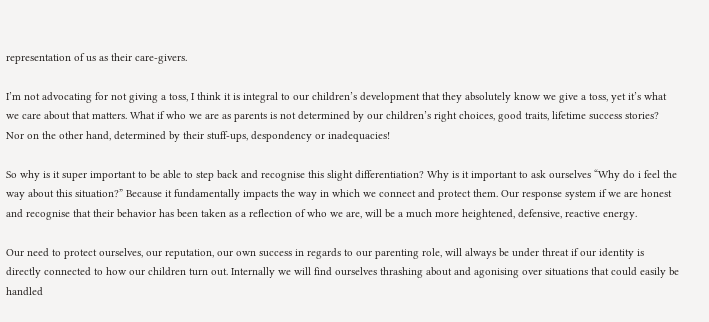representation of us as their care-givers.

I’m not advocating for not giving a toss, I think it is integral to our children’s development that they absolutely know we give a toss, yet it’s what we care about that matters. What if who we are as parents is not determined by our children’s right choices, good traits, lifetime success stories? Nor on the other hand, determined by their stuff-ups, despondency or inadequacies!

So why is it super important to be able to step back and recognise this slight differentiation? Why is it important to ask ourselves “Why do i feel the way about this situation?” Because it fundamentally impacts the way in which we connect and protect them. Our response system if we are honest and recognise that their behavior has been taken as a reflection of who we are, will be a much more heightened, defensive, reactive energy.

Our need to protect ourselves, our reputation, our own success in regards to our parenting role, will always be under threat if our identity is directly connected to how our children turn out. Internally we will find ourselves thrashing about and agonising over situations that could easily be handled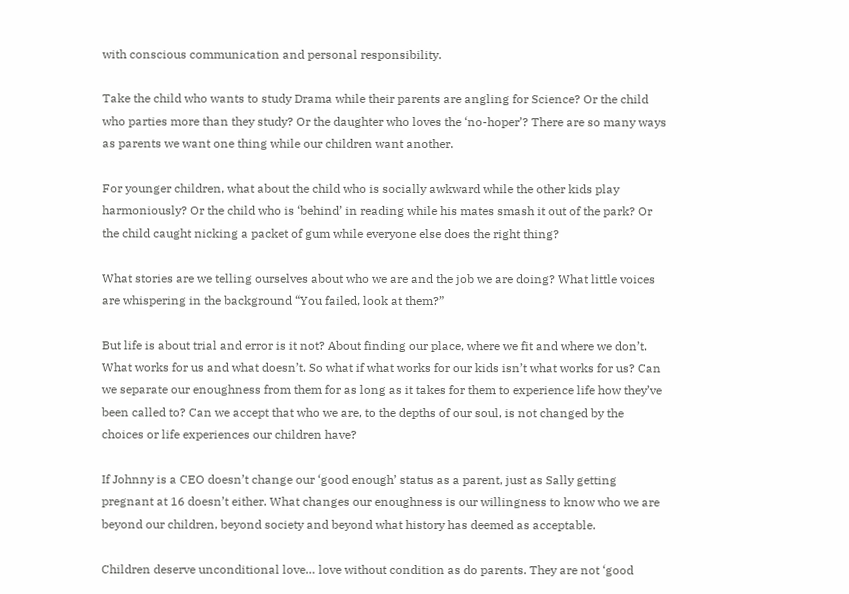with conscious communication and personal responsibility.

Take the child who wants to study Drama while their parents are angling for Science? Or the child who parties more than they study? Or the daughter who loves the ‘no-hoper’? There are so many ways as parents we want one thing while our children want another.

For younger children, what about the child who is socially awkward while the other kids play harmoniously? Or the child who is ‘behind’ in reading while his mates smash it out of the park? Or the child caught nicking a packet of gum while everyone else does the right thing?

What stories are we telling ourselves about who we are and the job we are doing? What little voices are whispering in the background “You failed, look at them?”

But life is about trial and error is it not? About finding our place, where we fit and where we don’t. What works for us and what doesn’t. So what if what works for our kids isn’t what works for us? Can we separate our enoughness from them for as long as it takes for them to experience life how they’ve been called to? Can we accept that who we are, to the depths of our soul, is not changed by the choices or life experiences our children have?

If Johnny is a CEO doesn’t change our ‘good enough’ status as a parent, just as Sally getting pregnant at 16 doesn’t either. What changes our enoughness is our willingness to know who we are beyond our children, beyond society and beyond what history has deemed as acceptable.

Children deserve unconditional love… love without condition as do parents. They are not ‘good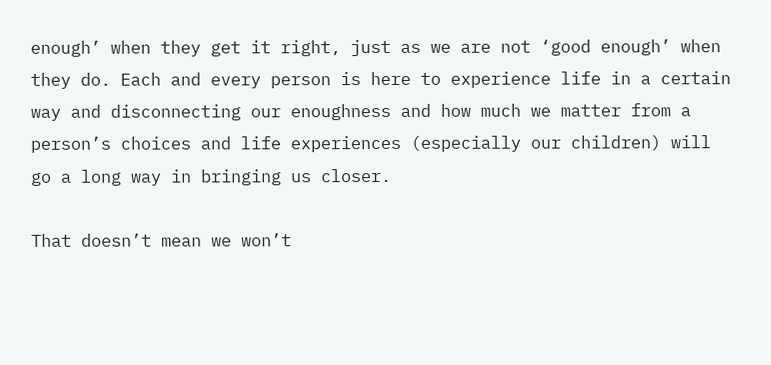enough’ when they get it right, just as we are not ‘good enough’ when they do. Each and every person is here to experience life in a certain way and disconnecting our enoughness and how much we matter from a person’s choices and life experiences (especially our children) will go a long way in bringing us closer.

That doesn’t mean we won’t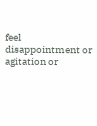feel disappointment or agitation or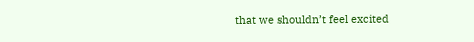that we shouldn’t feel excited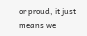or proud, it just means we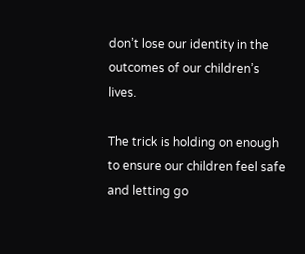don’t lose our identity in the outcomes of our children’s lives.

The trick is holding on enough to ensure our children feel safe and letting go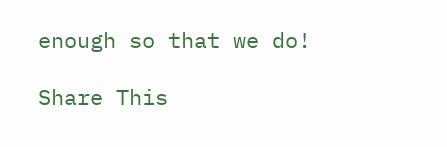enough so that we do!

Share This